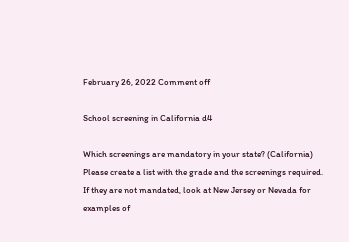February 26, 2022 Comment off

School screening in California d4

Which screenings are mandatory in your state? (California)  Please create a list with the grade and the screenings required. If they are not mandated, look at New Jersey or Nevada for examples of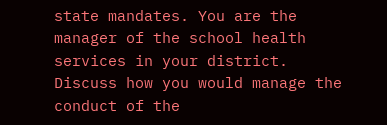state mandates. You are the manager of the school health services in your district. Discuss how you would manage the conduct of the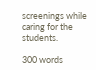screenings while caring for the students.

300 words